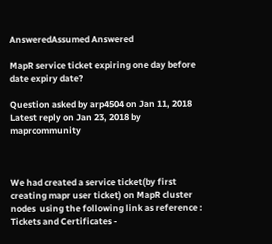AnsweredAssumed Answered

MapR service ticket expiring one day before date expiry date?

Question asked by arp4504 on Jan 11, 2018
Latest reply on Jan 23, 2018 by maprcommunity



We had created a service ticket(by first creating mapr user ticket) on MapR cluster nodes  using the following link as reference : Tickets and Certificates -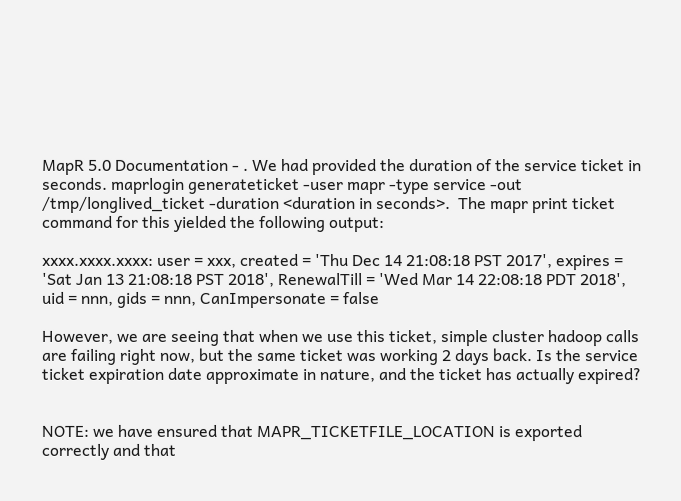MapR 5.0 Documentation - . We had provided the duration of the service ticket in seconds. maprlogin generateticket -user mapr -type service -out /tmp/longlived_ticket -duration <duration in seconds>.  The mapr print ticket command for this yielded the following output:

xxxx.xxxx.xxxx: user = xxx, created = 'Thu Dec 14 21:08:18 PST 2017', expires = 'Sat Jan 13 21:08:18 PST 2018', RenewalTill = 'Wed Mar 14 22:08:18 PDT 2018', uid = nnn, gids = nnn, CanImpersonate = false

However, we are seeing that when we use this ticket, simple cluster hadoop calls are failing right now, but the same ticket was working 2 days back. Is the service ticket expiration date approximate in nature, and the ticket has actually expired?


NOTE: we have ensured that MAPR_TICKETFILE_LOCATION is exported correctly and that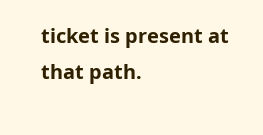ticket is present at that path.